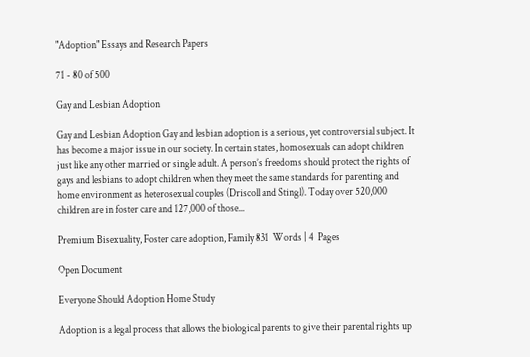"Adoption" Essays and Research Papers

71 - 80 of 500

Gay and Lesbian Adoption

Gay and Lesbian Adoption Gay and lesbian adoption is a serious, yet controversial subject. It has become a major issue in our society. In certain states, homosexuals can adopt children just like any other married or single adult. A person’s freedoms should protect the rights of gays and lesbians to adopt children when they meet the same standards for parenting and home environment as heterosexual couples (Driscoll and Stingl). Today over 520,000 children are in foster care and 127,000 of those...

Premium Bisexuality, Foster care adoption, Family 831  Words | 4  Pages

Open Document

Everyone Should Adoption Home Study

Adoption is a legal process that allows the biological parents to give their parental rights up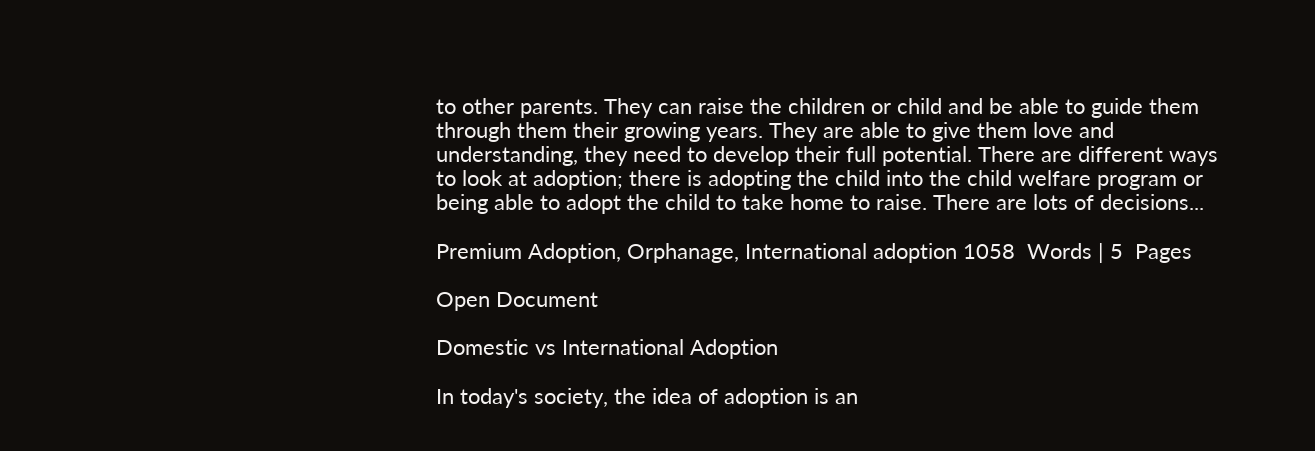to other parents. They can raise the children or child and be able to guide them through them their growing years. They are able to give them love and understanding, they need to develop their full potential. There are different ways to look at adoption; there is adopting the child into the child welfare program or being able to adopt the child to take home to raise. There are lots of decisions...

Premium Adoption, Orphanage, International adoption 1058  Words | 5  Pages

Open Document

Domestic vs International Adoption

In today's society, the idea of adoption is an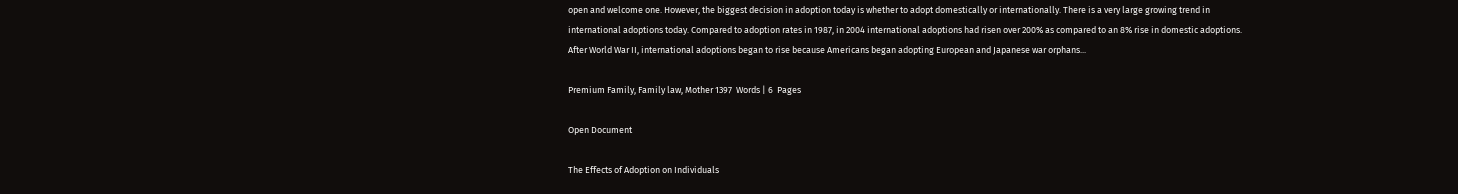open and welcome one. However, the biggest decision in adoption today is whether to adopt domestically or internationally. There is a very large growing trend in international adoptions today. Compared to adoption rates in 1987, in 2004 international adoptions had risen over 200% as compared to an 8% rise in domestic adoptions. After World War II, international adoptions began to rise because Americans began adopting European and Japanese war orphans...

Premium Family, Family law, Mother 1397  Words | 6  Pages

Open Document

The Effects of Adoption on Individuals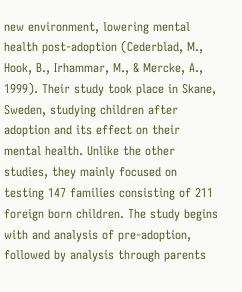new environment, lowering mental health post-adoption (Cederblad, M., Hook, B., Irhammar, M., & Mercke, A., 1999). Their study took place in Skane, Sweden, studying children after adoption and its effect on their mental health. Unlike the other studies, they mainly focused on testing 147 families consisting of 211 foreign born children. The study begins with and analysis of pre-adoption, followed by analysis through parents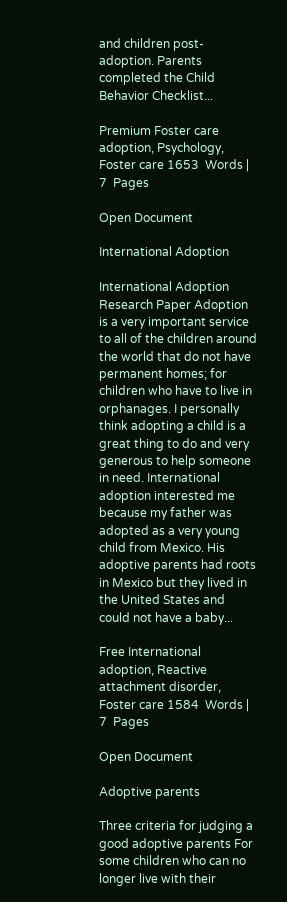and children post-adoption. Parents completed the Child Behavior Checklist...

Premium Foster care adoption, Psychology, Foster care 1653  Words | 7  Pages

Open Document

International Adoption

International Adoption Research Paper Adoption is a very important service to all of the children around the world that do not have permanent homes; for children who have to live in orphanages. I personally think adopting a child is a great thing to do and very generous to help someone in need. International adoption interested me because my father was adopted as a very young child from Mexico. His adoptive parents had roots in Mexico but they lived in the United States and could not have a baby...

Free International adoption, Reactive attachment disorder, Foster care 1584  Words | 7  Pages

Open Document

Adoptive parents

Three criteria for judging a good adoptive parents For some children who can no longer live with their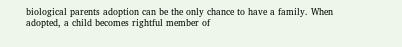biological parents adoption can be the only chance to have a family. When adopted, a child becomes rightful member of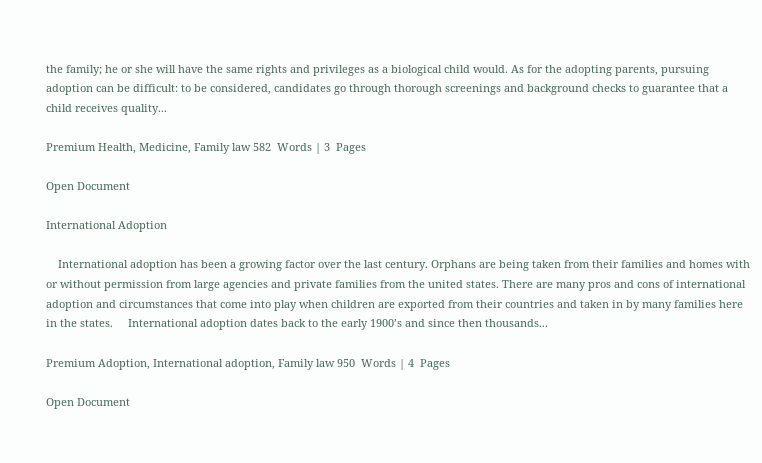the family; he or she will have the same rights and privileges as a biological child would. As for the adopting parents, pursuing adoption can be difficult: to be considered, candidates go through thorough screenings and background checks to guarantee that a child receives quality...

Premium Health, Medicine, Family law 582  Words | 3  Pages

Open Document

International Adoption

    International adoption has been a growing factor over the last century. Orphans are being taken from their families and homes with or without permission from large agencies and private families from the united states. There are many pros and cons of international adoption and circumstances that come into play when children are exported from their countries and taken in by many families here in the states.     International adoption dates back to the early 1900’s and since then thousands...

Premium Adoption, International adoption, Family law 950  Words | 4  Pages

Open Document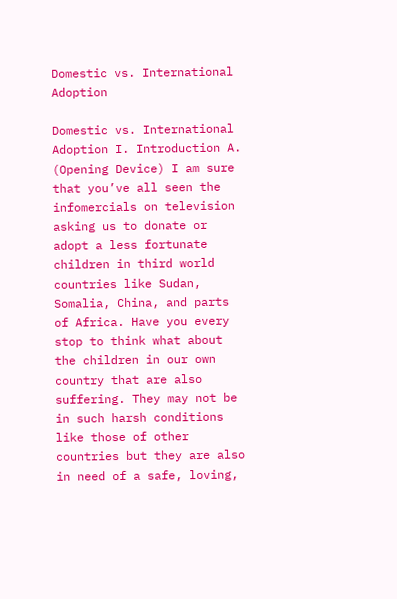Domestic vs. International Adoption

Domestic vs. International Adoption I. Introduction A. (Opening Device) I am sure that you’ve all seen the infomercials on television asking us to donate or adopt a less fortunate children in third world countries like Sudan, Somalia, China, and parts of Africa. Have you every stop to think what about the children in our own country that are also suffering. They may not be in such harsh conditions like those of other countries but they are also in need of a safe, loving,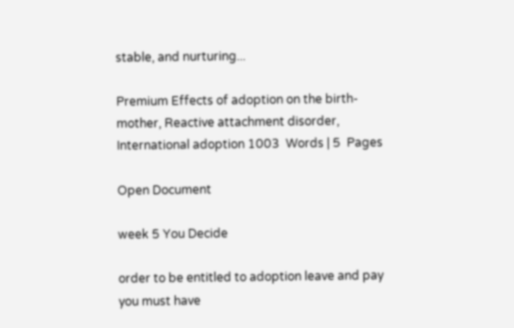stable, and nurturing...

Premium Effects of adoption on the birth-mother, Reactive attachment disorder, International adoption 1003  Words | 5  Pages

Open Document

week 5 You Decide

order to be entitled to adoption leave and pay you must have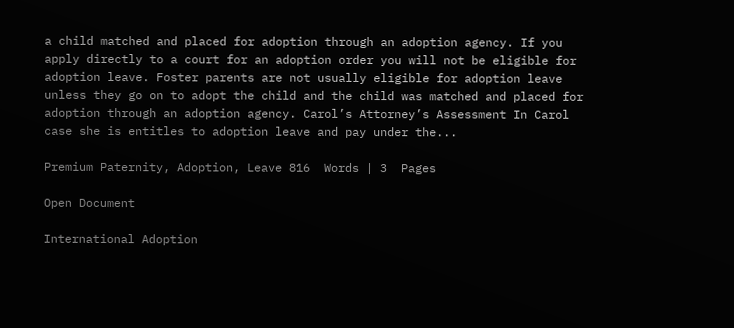a child matched and placed for adoption through an adoption agency. If you apply directly to a court for an adoption order you will not be eligible for adoption leave. Foster parents are not usually eligible for adoption leave unless they go on to adopt the child and the child was matched and placed for adoption through an adoption agency. Carol’s Attorney’s Assessment In Carol case she is entitles to adoption leave and pay under the...

Premium Paternity, Adoption, Leave 816  Words | 3  Pages

Open Document

International Adoption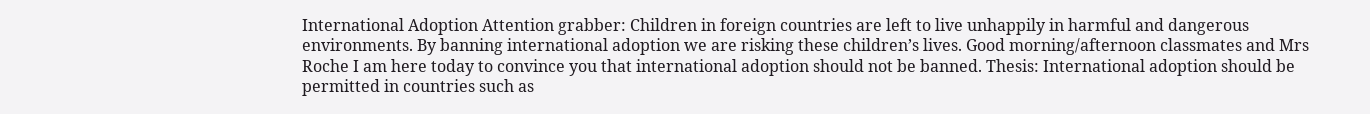International Adoption Attention grabber: Children in foreign countries are left to live unhappily in harmful and dangerous environments. By banning international adoption we are risking these children’s lives. Good morning/afternoon classmates and Mrs Roche I am here today to convince you that international adoption should not be banned. Thesis: International adoption should be permitted in countries such as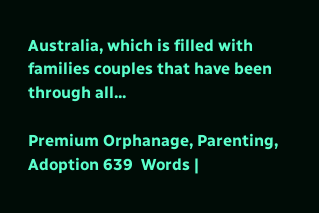Australia, which is filled with families couples that have been through all...

Premium Orphanage, Parenting, Adoption 639  Words |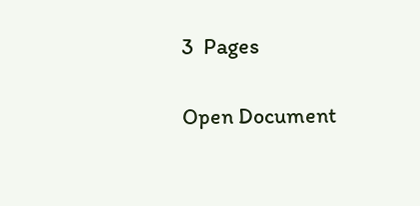3  Pages

Open Document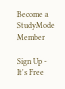Become a StudyMode Member

Sign Up - It's Free